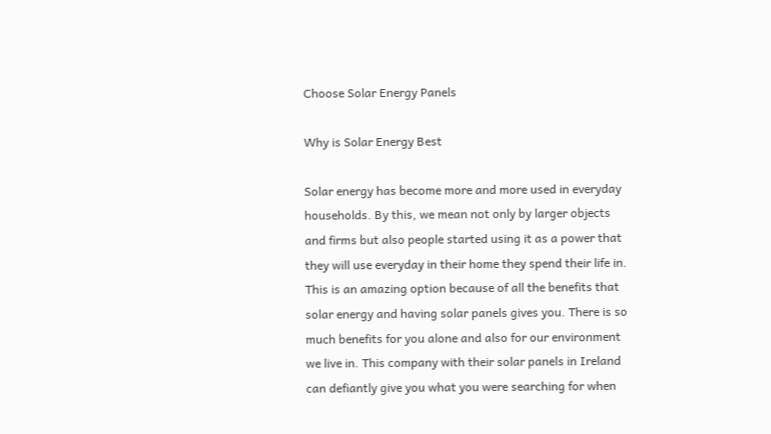Choose Solar Energy Panels

Why is Solar Energy Best

Solar energy has become more and more used in everyday households. By this, we mean not only by larger objects and firms but also people started using it as a power that they will use everyday in their home they spend their life in. This is an amazing option because of all the benefits that solar energy and having solar panels gives you. There is so much benefits for you alone and also for our environment we live in. This company with their solar panels in Ireland can defiantly give you what you were searching for when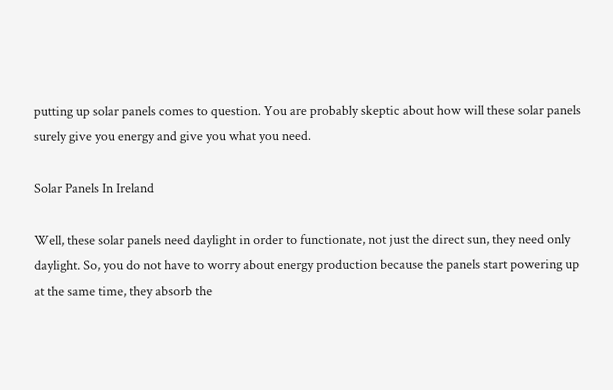putting up solar panels comes to question. You are probably skeptic about how will these solar panels surely give you energy and give you what you need.

Solar Panels In Ireland

Well, these solar panels need daylight in order to functionate, not just the direct sun, they need only daylight. So, you do not have to worry about energy production because the panels start powering up at the same time, they absorb the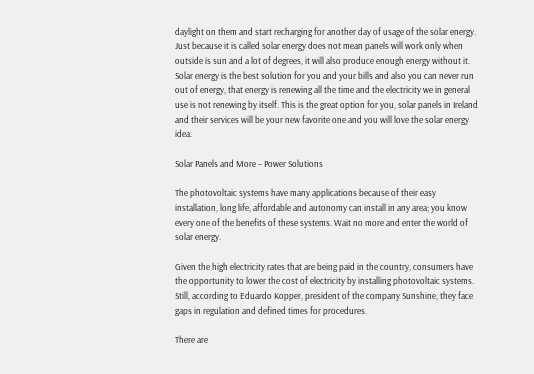daylight on them and start recharging for another day of usage of the solar energy. Just because it is called solar energy does not mean panels will work only when outside is sun and a lot of degrees, it will also produce enough energy without it. Solar energy is the best solution for you and your bills and also you can never run out of energy, that energy is renewing all the time and the electricity we in general use is not renewing by itself. This is the great option for you, solar panels in Ireland and their services will be your new favorite one and you will love the solar energy idea.

Solar Panels and More – Power Solutions

The photovoltaic systems have many applications because of their easy installation, long life, affordable and autonomy can install in any area; you know every one of the benefits of these systems. Wait no more and enter the world of solar energy.

Given the high electricity rates that are being paid in the country, consumers have the opportunity to lower the cost of electricity by installing photovoltaic systems. Still, according to Eduardo Kopper, president of the company Sunshine, they face gaps in regulation and defined times for procedures.

There are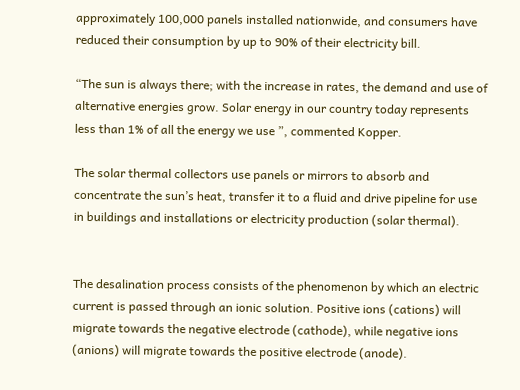approximately 100,000 panels installed nationwide, and consumers have reduced their consumption by up to 90% of their electricity bill.

“The sun is always there; with the increase in rates, the demand and use of alternative energies grow. Solar energy in our country today represents less than 1% of all the energy we use ”, commented Kopper.

The solar thermal collectors use panels or mirrors to absorb and concentrate the sun’s heat, transfer it to a fluid and drive pipeline for use in buildings and installations or electricity production (solar thermal).


The desalination process consists of the phenomenon by which an electric current is passed through an ionic solution. Positive ions (cations) will migrate towards the negative electrode (cathode), while negative ions (anions) will migrate towards the positive electrode (anode).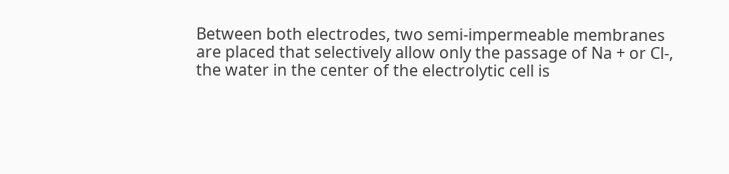Between both electrodes, two semi-impermeable membranes are placed that selectively allow only the passage of Na + or Cl-, the water in the center of the electrolytic cell is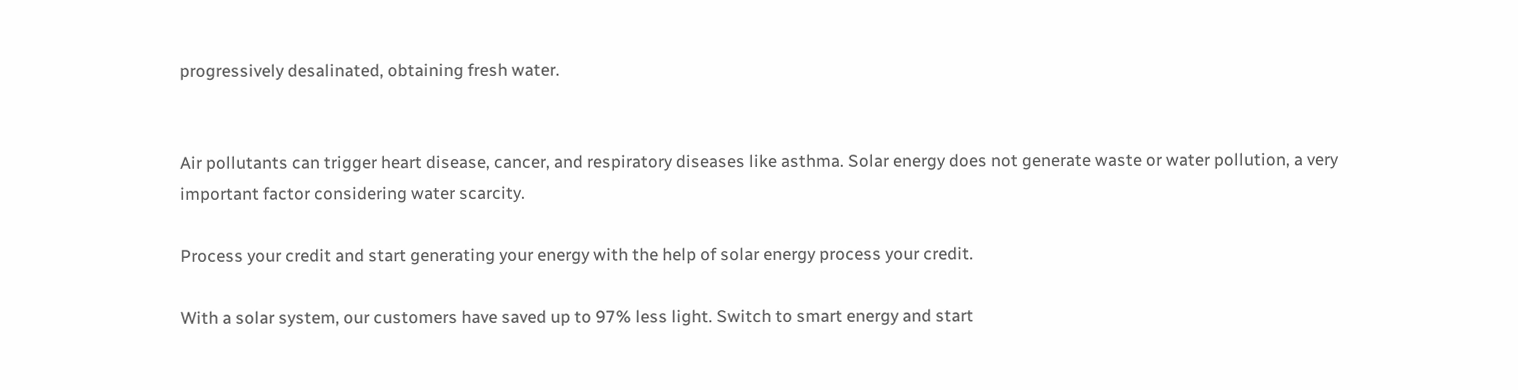progressively desalinated, obtaining fresh water.


Air pollutants can trigger heart disease, cancer, and respiratory diseases like asthma. Solar energy does not generate waste or water pollution, a very important factor considering water scarcity.

Process your credit and start generating your energy with the help of solar energy process your credit.

With a solar system, our customers have saved up to 97% less light. Switch to smart energy and start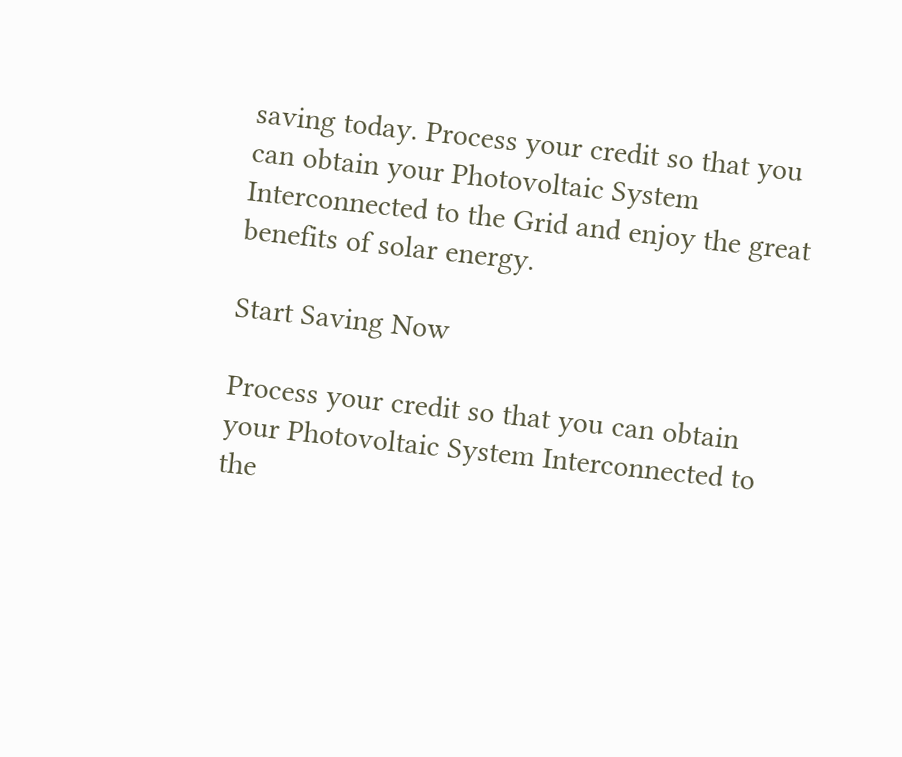saving today. Process your credit so that you can obtain your Photovoltaic System Interconnected to the Grid and enjoy the great benefits of solar energy.

Start Saving Now

Process your credit so that you can obtain your Photovoltaic System Interconnected to the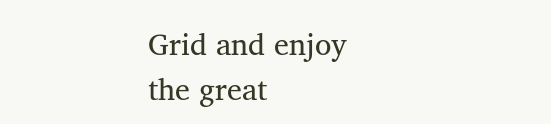Grid and enjoy the great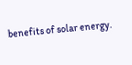benefits of solar energy.